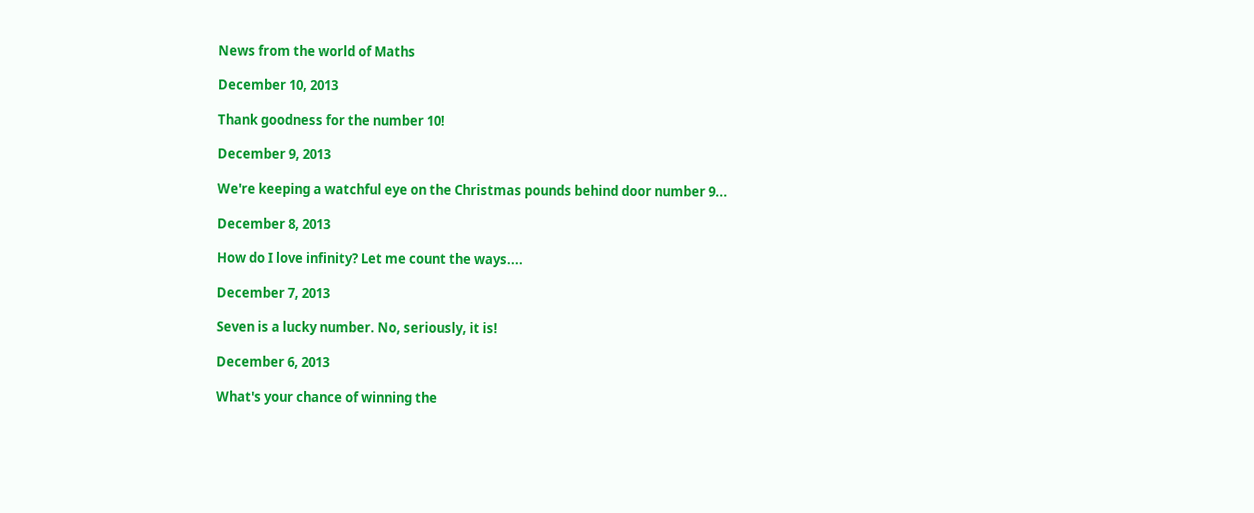News from the world of Maths

December 10, 2013

Thank goodness for the number 10!

December 9, 2013

We're keeping a watchful eye on the Christmas pounds behind door number 9...

December 8, 2013

How do I love infinity? Let me count the ways....

December 7, 2013

Seven is a lucky number. No, seriously, it is!

December 6, 2013

What's your chance of winning the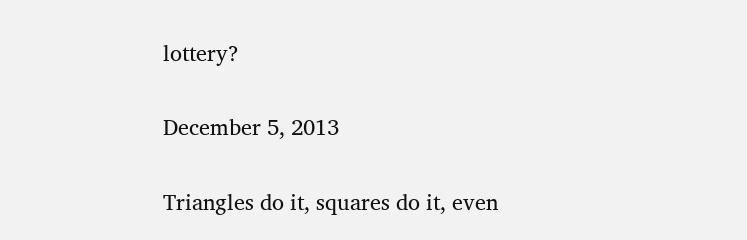lottery?

December 5, 2013

Triangles do it, squares do it, even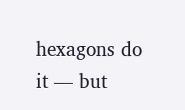hexagons do it — but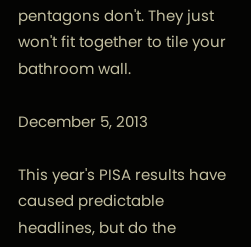pentagons don't. They just won't fit together to tile your bathroom wall.

December 5, 2013

This year's PISA results have caused predictable headlines, but do the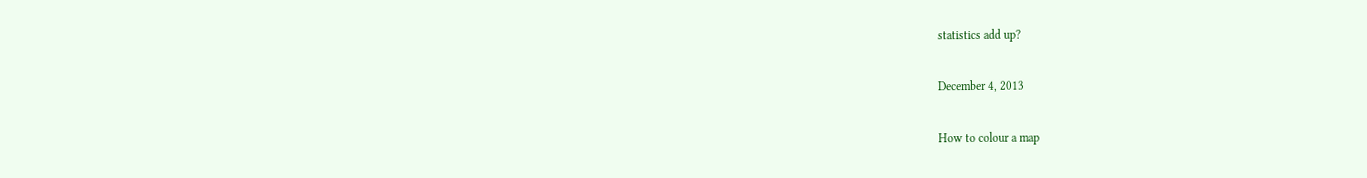statistics add up?

December 4, 2013

How to colour a map